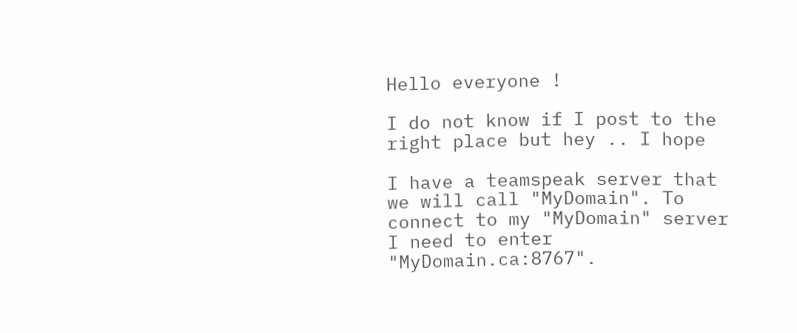Hello everyone !

I do not know if I post to the right place but hey .. I hope

I have a teamspeak server that we will call "MyDomain". To connect to my "MyDomain" server I need to enter "MyDomain.ca:8767".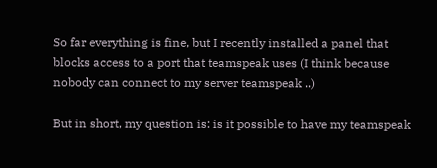So far everything is fine, but I recently installed a panel that blocks access to a port that teamspeak uses (I think because nobody can connect to my server teamspeak ..)

But in short, my question is: is it possible to have my teamspeak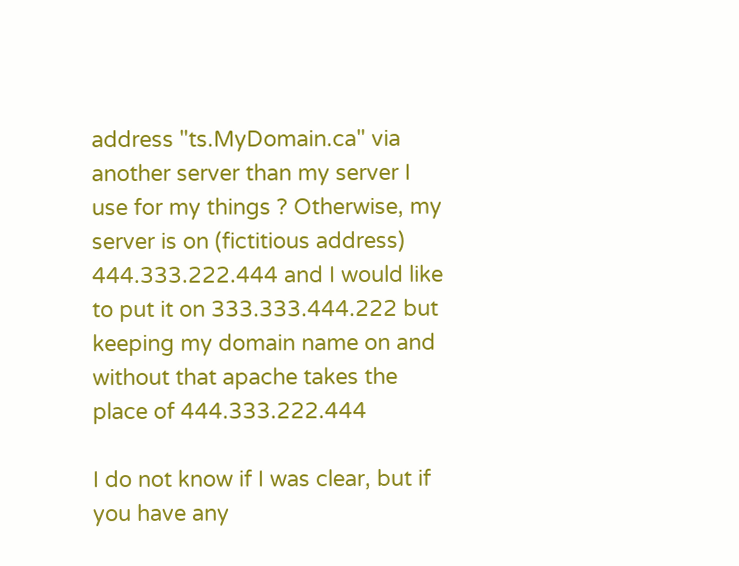address "ts.MyDomain.ca" via another server than my server I use for my things ? Otherwise, my server is on (fictitious address) 444.333.222.444 and I would like to put it on 333.333.444.222 but keeping my domain name on and without that apache takes the place of 444.333.222.444

I do not know if I was clear, but if you have any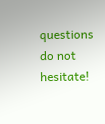questions do not hesitate!